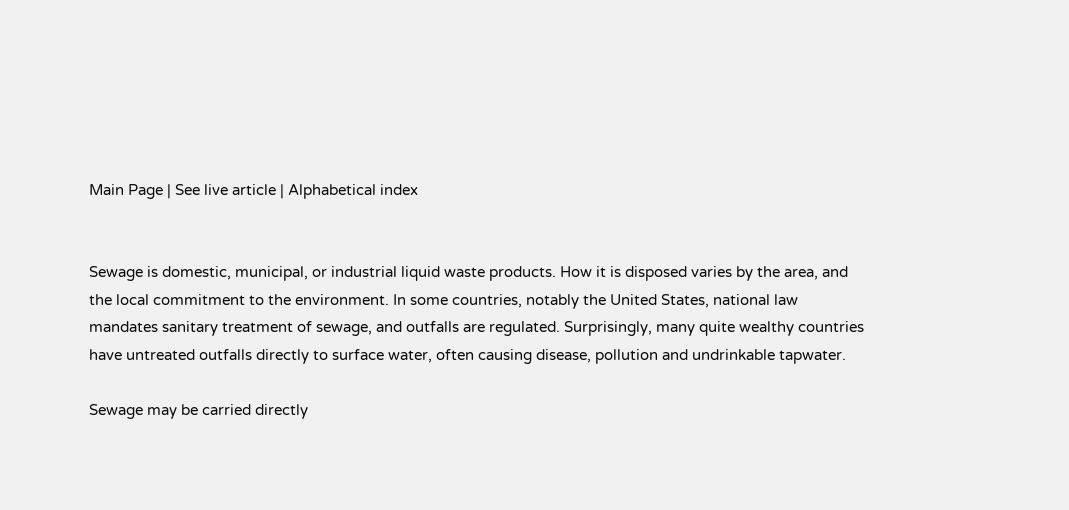Main Page | See live article | Alphabetical index


Sewage is domestic, municipal, or industrial liquid waste products. How it is disposed varies by the area, and the local commitment to the environment. In some countries, notably the United States, national law mandates sanitary treatment of sewage, and outfalls are regulated. Surprisingly, many quite wealthy countries have untreated outfalls directly to surface water, often causing disease, pollution and undrinkable tapwater.

Sewage may be carried directly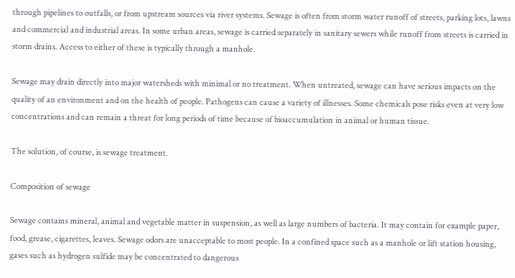through pipelines to outfalls, or from upstream sources via river systems. Sewage is often from storm water runoff of streets, parking lots, lawns and commercial and industrial areas. In some urban areas, sewage is carried separately in sanitary sewers while runoff from streets is carried in storm drains. Access to either of these is typically through a manhole.

Sewage may drain directly into major watersheds with minimal or no treatment. When untreated, sewage can have serious impacts on the quality of an environment and on the health of people. Pathogens can cause a variety of illnesses. Some chemicals pose risks even at very low concentrations and can remain a threat for long periods of time because of bioaccumulation in animal or human tissue.

The solution, of course, is sewage treatment.

Composition of sewage

Sewage contains mineral, animal and vegetable matter in suspension, as well as large numbers of bacteria. It may contain for example paper, food, grease, cigarettes, leaves. Sewage odors are unacceptable to most people. In a confined space such as a manhole or lift station housing, gases such as hydrogen sulfide may be concentrated to dangerous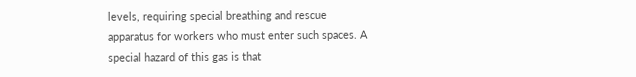levels, requiring special breathing and rescue apparatus for workers who must enter such spaces. A special hazard of this gas is that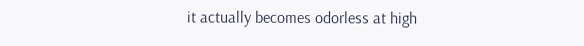it actually becomes odorless at high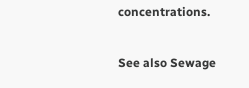concentrations.

See also Sewage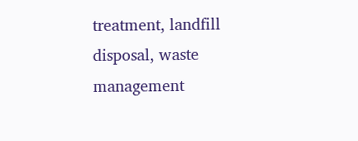treatment, landfill disposal, waste management